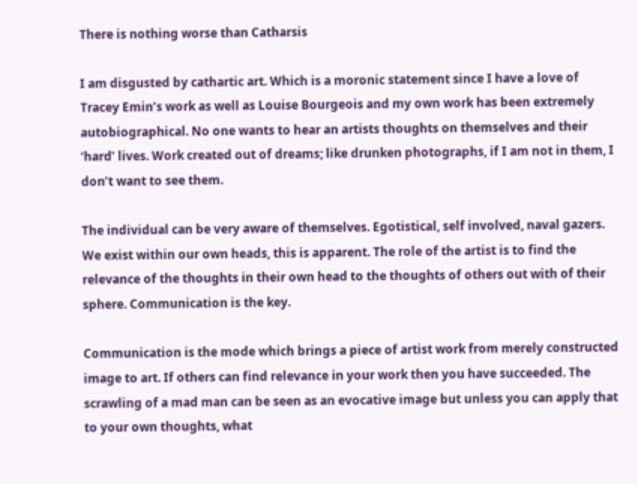There is nothing worse than Catharsis

I am disgusted by cathartic art. Which is a moronic statement since I have a love of Tracey Emin’s work as well as Louise Bourgeois and my own work has been extremely autobiographical. No one wants to hear an artists thoughts on themselves and their ‘hard’ lives. Work created out of dreams; like drunken photographs, if I am not in them, I don’t want to see them.

The individual can be very aware of themselves. Egotistical, self involved, naval gazers. We exist within our own heads, this is apparent. The role of the artist is to find the relevance of the thoughts in their own head to the thoughts of others out with of their sphere. Communication is the key.

Communication is the mode which brings a piece of artist work from merely constructed image to art. If others can find relevance in your work then you have succeeded. The scrawling of a mad man can be seen as an evocative image but unless you can apply that to your own thoughts, what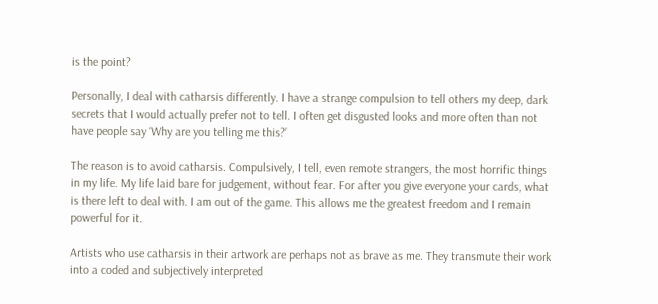is the point?

Personally, I deal with catharsis differently. I have a strange compulsion to tell others my deep, dark secrets that I would actually prefer not to tell. I often get disgusted looks and more often than not have people say ‘Why are you telling me this?’

The reason is to avoid catharsis. Compulsively, I tell, even remote strangers, the most horrific things in my life. My life laid bare for judgement, without fear. For after you give everyone your cards, what is there left to deal with. I am out of the game. This allows me the greatest freedom and I remain powerful for it.

Artists who use catharsis in their artwork are perhaps not as brave as me. They transmute their work into a coded and subjectively interpreted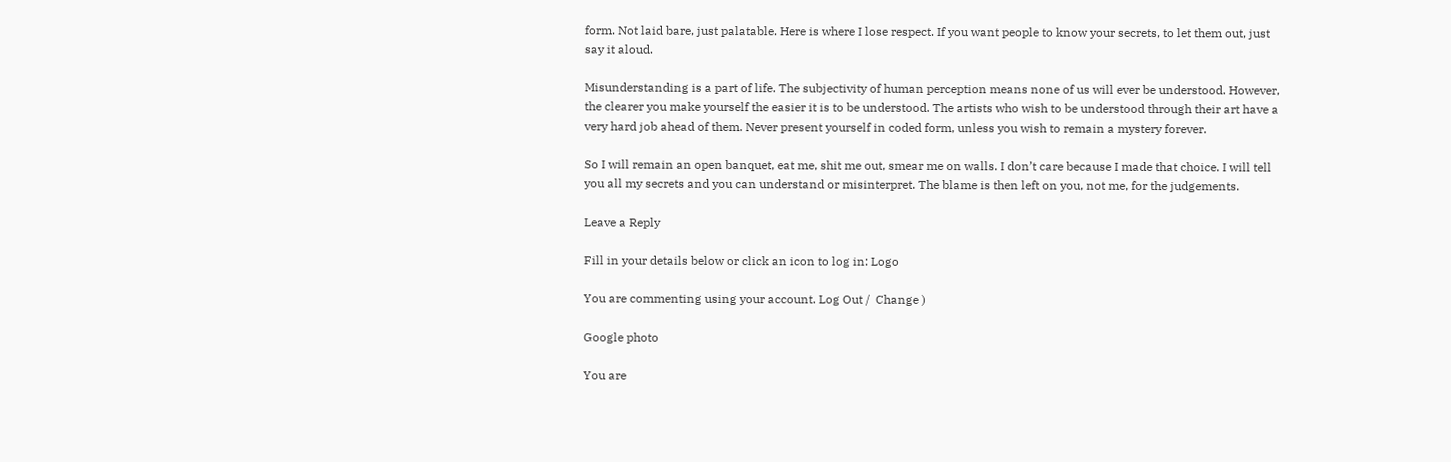form. Not laid bare, just palatable. Here is where I lose respect. If you want people to know your secrets, to let them out, just say it aloud.

Misunderstanding is a part of life. The subjectivity of human perception means none of us will ever be understood. However, the clearer you make yourself the easier it is to be understood. The artists who wish to be understood through their art have a very hard job ahead of them. Never present yourself in coded form, unless you wish to remain a mystery forever.

So I will remain an open banquet, eat me, shit me out, smear me on walls. I don’t care because I made that choice. I will tell you all my secrets and you can understand or misinterpret. The blame is then left on you, not me, for the judgements.

Leave a Reply

Fill in your details below or click an icon to log in: Logo

You are commenting using your account. Log Out /  Change )

Google photo

You are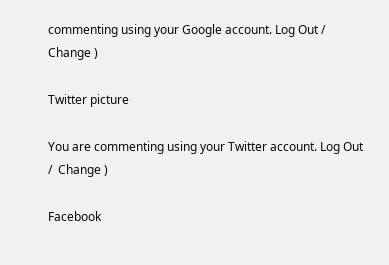commenting using your Google account. Log Out /  Change )

Twitter picture

You are commenting using your Twitter account. Log Out /  Change )

Facebook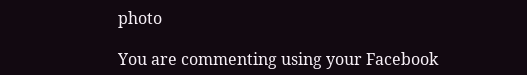photo

You are commenting using your Facebook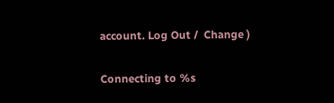account. Log Out /  Change )

Connecting to %s